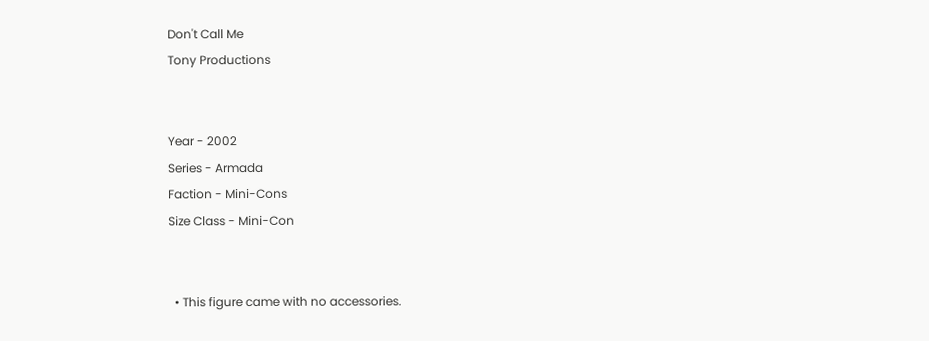Don't Call Me
Tony Productions


Year - 2002
Series - Armada
Faction - Mini-Cons
Size Class - Mini-Con


  • This figure came with no accessories.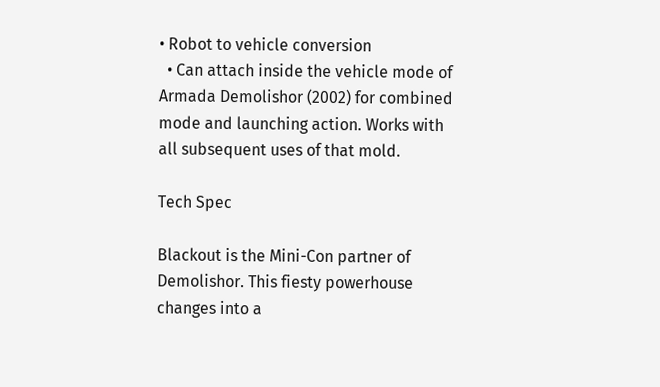• Robot to vehicle conversion
  • Can attach inside the vehicle mode of Armada Demolishor (2002) for combined mode and launching action. Works with all subsequent uses of that mold.

Tech Spec

Blackout is the Mini-Con partner of Demolishor. This fiesty powerhouse changes into a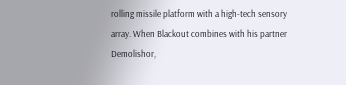rolling missile platform with a high-tech sensory array. When Blackout combines with his partner Demolishor,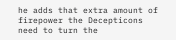he adds that extra amount of firepower the Decepticons need to turn the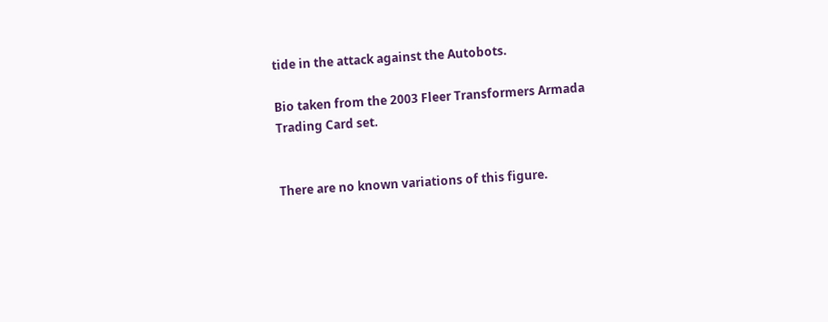tide in the attack against the Autobots.

Bio taken from the 2003 Fleer Transformers Armada Trading Card set.


There are no known variations of this figure.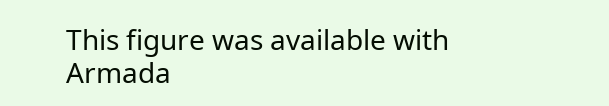This figure was available with Armada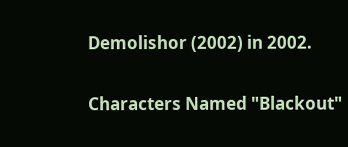Demolishor (2002) in 2002.

Characters Named "Blackout"